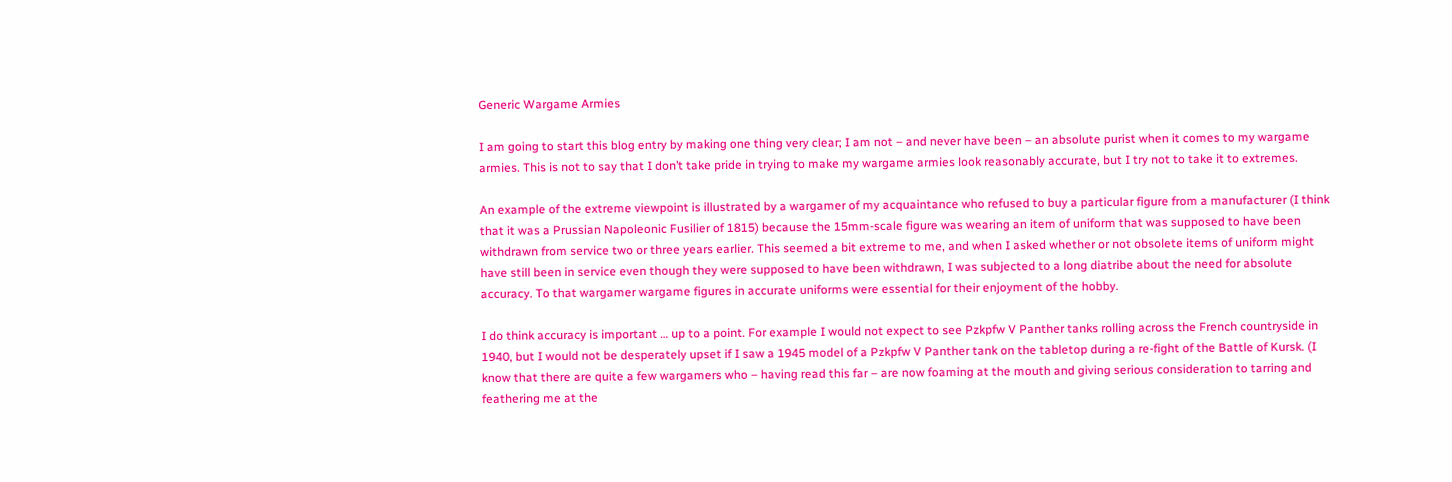Generic Wargame Armies

I am going to start this blog entry by making one thing very clear; I am not – and never have been – an absolute purist when it comes to my wargame armies. This is not to say that I don’t take pride in trying to make my wargame armies look reasonably accurate, but I try not to take it to extremes.

An example of the extreme viewpoint is illustrated by a wargamer of my acquaintance who refused to buy a particular figure from a manufacturer (I think that it was a Prussian Napoleonic Fusilier of 1815) because the 15mm-scale figure was wearing an item of uniform that was supposed to have been withdrawn from service two or three years earlier. This seemed a bit extreme to me, and when I asked whether or not obsolete items of uniform might have still been in service even though they were supposed to have been withdrawn, I was subjected to a long diatribe about the need for absolute accuracy. To that wargamer wargame figures in accurate uniforms were essential for their enjoyment of the hobby.

I do think accuracy is important … up to a point. For example I would not expect to see Pzkpfw V Panther tanks rolling across the French countryside in 1940, but I would not be desperately upset if I saw a 1945 model of a Pzkpfw V Panther tank on the tabletop during a re-fight of the Battle of Kursk. (I know that there are quite a few wargamers who – having read this far – are now foaming at the mouth and giving serious consideration to tarring and feathering me at the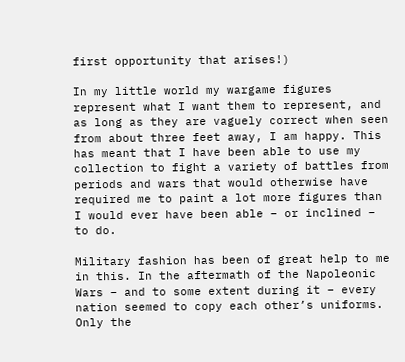first opportunity that arises!)

In my little world my wargame figures represent what I want them to represent, and as long as they are vaguely correct when seen from about three feet away, I am happy. This has meant that I have been able to use my collection to fight a variety of battles from periods and wars that would otherwise have required me to paint a lot more figures than I would ever have been able – or inclined – to do.

Military fashion has been of great help to me in this. In the aftermath of the Napoleonic Wars – and to some extent during it – every nation seemed to copy each other’s uniforms. Only the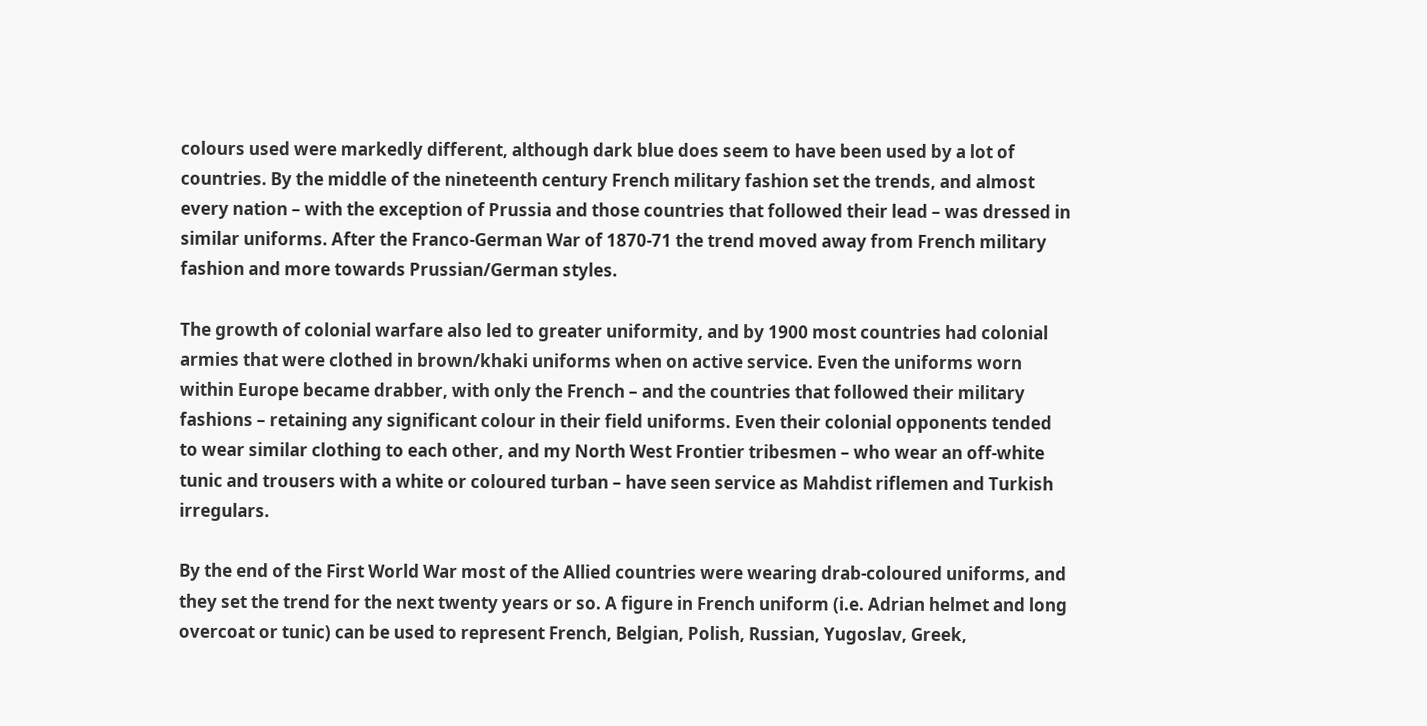colours used were markedly different, although dark blue does seem to have been used by a lot of countries. By the middle of the nineteenth century French military fashion set the trends, and almost every nation – with the exception of Prussia and those countries that followed their lead – was dressed in similar uniforms. After the Franco-German War of 1870-71 the trend moved away from French military fashion and more towards Prussian/German styles.

The growth of colonial warfare also led to greater uniformity, and by 1900 most countries had colonial armies that were clothed in brown/khaki uniforms when on active service. Even the uniforms worn within Europe became drabber, with only the French – and the countries that followed their military fashions – retaining any significant colour in their field uniforms. Even their colonial opponents tended to wear similar clothing to each other, and my North West Frontier tribesmen – who wear an off-white tunic and trousers with a white or coloured turban – have seen service as Mahdist riflemen and Turkish irregulars.

By the end of the First World War most of the Allied countries were wearing drab-coloured uniforms, and they set the trend for the next twenty years or so. A figure in French uniform (i.e. Adrian helmet and long overcoat or tunic) can be used to represent French, Belgian, Polish, Russian, Yugoslav, Greek,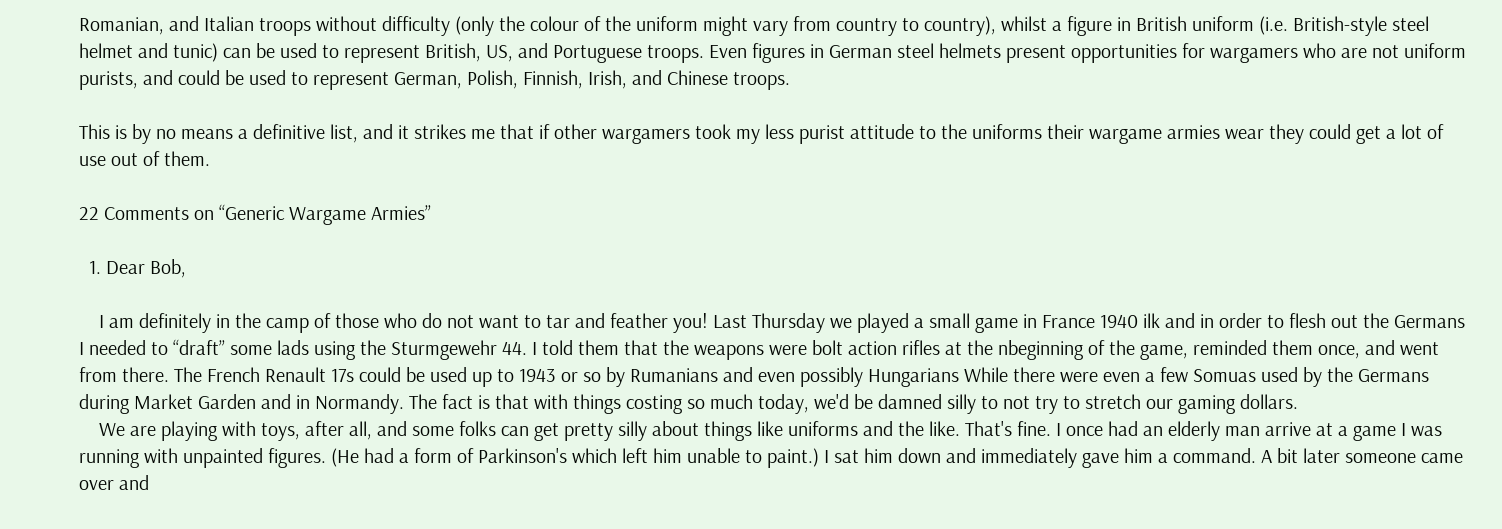Romanian, and Italian troops without difficulty (only the colour of the uniform might vary from country to country), whilst a figure in British uniform (i.e. British-style steel helmet and tunic) can be used to represent British, US, and Portuguese troops. Even figures in German steel helmets present opportunities for wargamers who are not uniform purists, and could be used to represent German, Polish, Finnish, Irish, and Chinese troops.

This is by no means a definitive list, and it strikes me that if other wargamers took my less purist attitude to the uniforms their wargame armies wear they could get a lot of use out of them.

22 Comments on “Generic Wargame Armies”

  1. Dear Bob,

    I am definitely in the camp of those who do not want to tar and feather you! Last Thursday we played a small game in France 1940 ilk and in order to flesh out the Germans I needed to “draft” some lads using the Sturmgewehr 44. I told them that the weapons were bolt action rifles at the nbeginning of the game, reminded them once, and went from there. The French Renault 17s could be used up to 1943 or so by Rumanians and even possibly Hungarians While there were even a few Somuas used by the Germans during Market Garden and in Normandy. The fact is that with things costing so much today, we'd be damned silly to not try to stretch our gaming dollars.
    We are playing with toys, after all, and some folks can get pretty silly about things like uniforms and the like. That's fine. I once had an elderly man arrive at a game I was running with unpainted figures. (He had a form of Parkinson's which left him unable to paint.) I sat him down and immediately gave him a command. A bit later someone came over and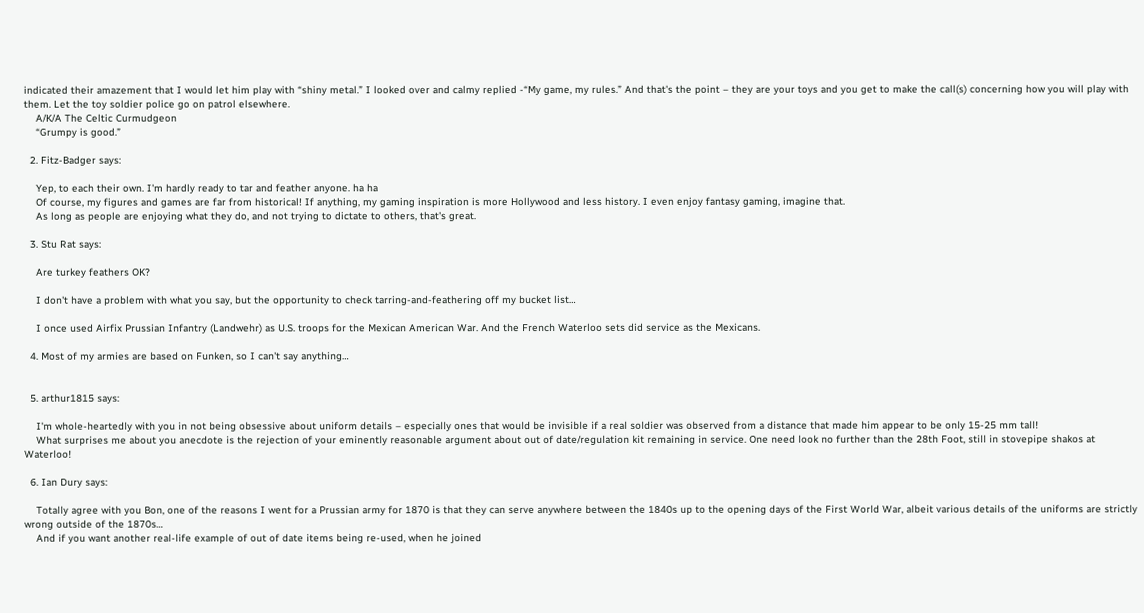indicated their amazement that I would let him play with “shiny metal.” I looked over and calmy replied -“My game, my rules.” And that's the point – they are your toys and you get to make the call(s) concerning how you will play with them. Let the toy soldier police go on patrol elsewhere.
    A/K/A The Celtic Curmudgeon
    “Grumpy is good.”

  2. Fitz-Badger says:

    Yep, to each their own. I'm hardly ready to tar and feather anyone. ha ha
    Of course, my figures and games are far from historical! If anything, my gaming inspiration is more Hollywood and less history. I even enjoy fantasy gaming, imagine that.
    As long as people are enjoying what they do, and not trying to dictate to others, that's great.

  3. Stu Rat says:

    Are turkey feathers OK?

    I don't have a problem with what you say, but the opportunity to check tarring-and-feathering off my bucket list…

    I once used Airfix Prussian Infantry (Landwehr) as U.S. troops for the Mexican American War. And the French Waterloo sets did service as the Mexicans.

  4. Most of my armies are based on Funken, so I can't say anything…


  5. arthur1815 says:

    I'm whole-heartedly with you in not being obsessive about uniform details – especially ones that would be invisible if a real soldier was observed from a distance that made him appear to be only 15-25 mm tall!
    What surprises me about you anecdote is the rejection of your eminently reasonable argument about out of date/regulation kit remaining in service. One need look no further than the 28th Foot, still in stovepipe shakos at Waterloo!

  6. Ian Dury says:

    Totally agree with you Bon, one of the reasons I went for a Prussian army for 1870 is that they can serve anywhere between the 1840s up to the opening days of the First World War, albeit various details of the uniforms are strictly wrong outside of the 1870s…
    And if you want another real-life example of out of date items being re-used, when he joined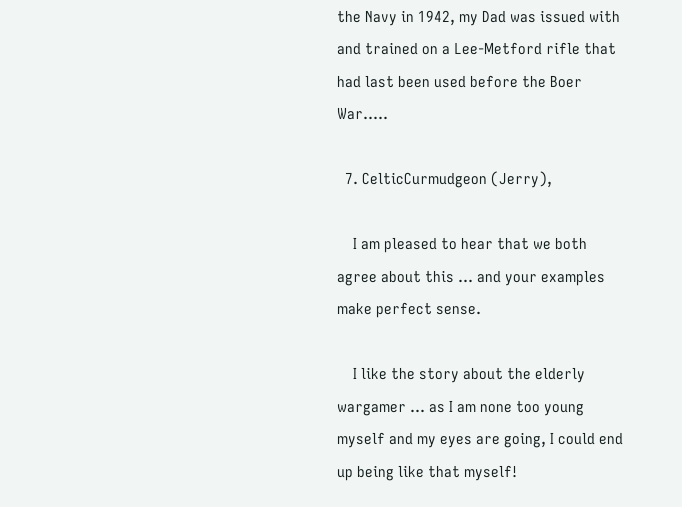the Navy in 1942, my Dad was issued with and trained on a Lee-Metford rifle that had last been used before the Boer War…..

  7. CelticCurmudgeon (Jerry),

    I am pleased to hear that we both agree about this … and your examples make perfect sense.

    I like the story about the elderly wargamer … as I am none too young myself and my eyes are going, I could end up being like that myself!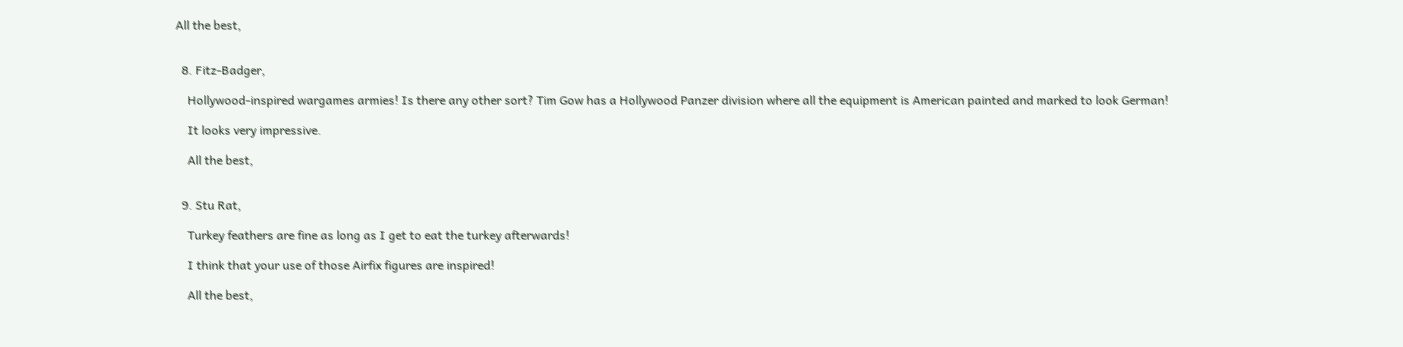All the best,


  8. Fitz-Badger,

    Hollywood-inspired wargames armies! Is there any other sort? Tim Gow has a Hollywood Panzer division where all the equipment is American painted and marked to look German!

    It looks very impressive.

    All the best,


  9. Stu Rat,

    Turkey feathers are fine as long as I get to eat the turkey afterwards!

    I think that your use of those Airfix figures are inspired!

    All the best,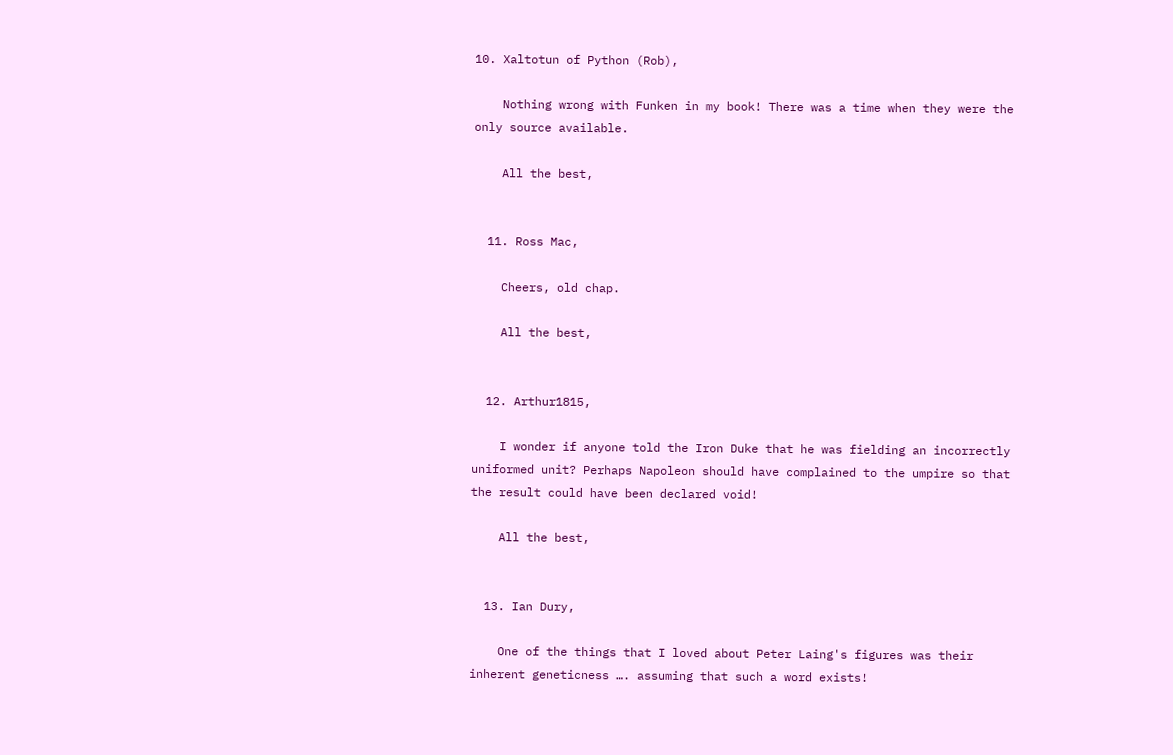10. Xaltotun of Python (Rob),

    Nothing wrong with Funken in my book! There was a time when they were the only source available.

    All the best,


  11. Ross Mac,

    Cheers, old chap.

    All the best,


  12. Arthur1815,

    I wonder if anyone told the Iron Duke that he was fielding an incorrectly uniformed unit? Perhaps Napoleon should have complained to the umpire so that the result could have been declared void!

    All the best,


  13. Ian Dury,

    One of the things that I loved about Peter Laing's figures was their inherent geneticness …. assuming that such a word exists!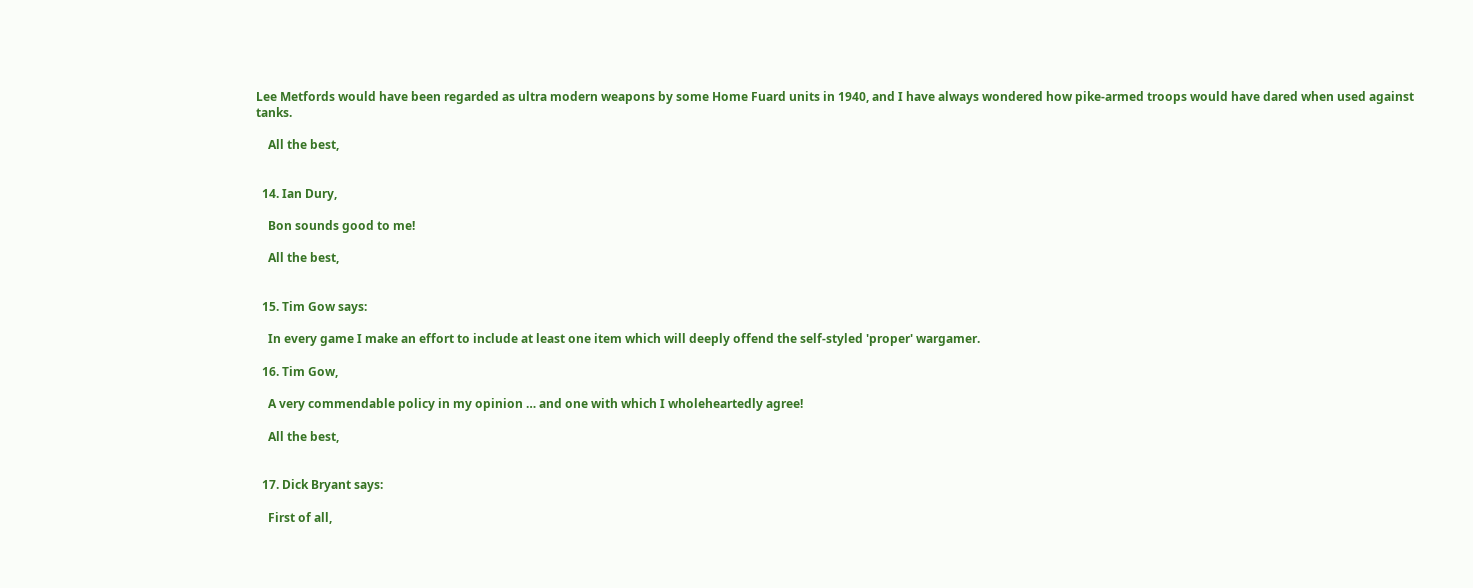Lee Metfords would have been regarded as ultra modern weapons by some Home Fuard units in 1940, and I have always wondered how pike-armed troops would have dared when used against tanks.

    All the best,


  14. Ian Dury,

    Bon sounds good to me!

    All the best,


  15. Tim Gow says:

    In every game I make an effort to include at least one item which will deeply offend the self-styled 'proper' wargamer.

  16. Tim Gow,

    A very commendable policy in my opinion … and one with which I wholeheartedly agree!

    All the best,


  17. Dick Bryant says:

    First of all,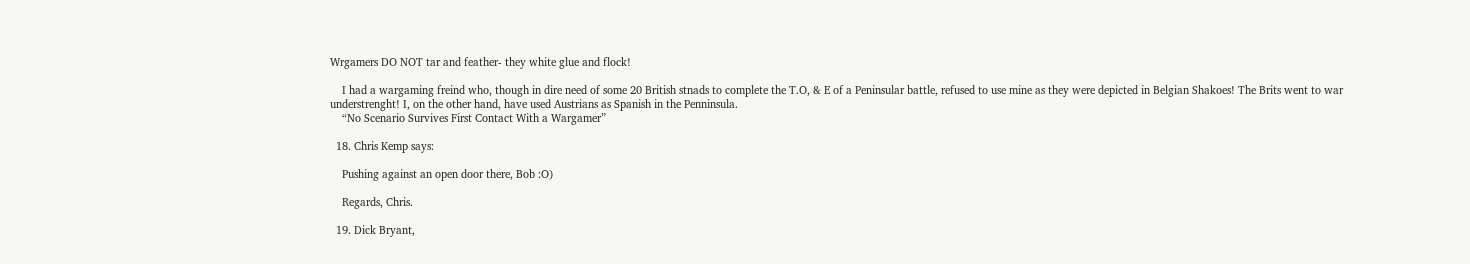Wrgamers DO NOT tar and feather- they white glue and flock!

    I had a wargaming freind who, though in dire need of some 20 British stnads to complete the T.O, & E of a Peninsular battle, refused to use mine as they were depicted in Belgian Shakoes! The Brits went to war understrenght! I, on the other hand, have used Austrians as Spanish in the Penninsula.
    “No Scenario Survives First Contact With a Wargamer”

  18. Chris Kemp says:

    Pushing against an open door there, Bob :O)

    Regards, Chris.

  19. Dick Bryant,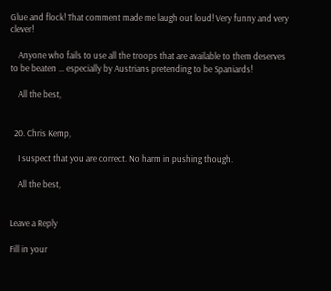Glue and flock! That comment made me laugh out loud! Very funny and very clever!

    Anyone who fails to use all the troops that are available to them deserves to be beaten … especially by Austrians pretending to be Spaniards!

    All the best,


  20. Chris Kemp,

    I suspect that you are correct. No harm in pushing though.

    All the best,


Leave a Reply

Fill in your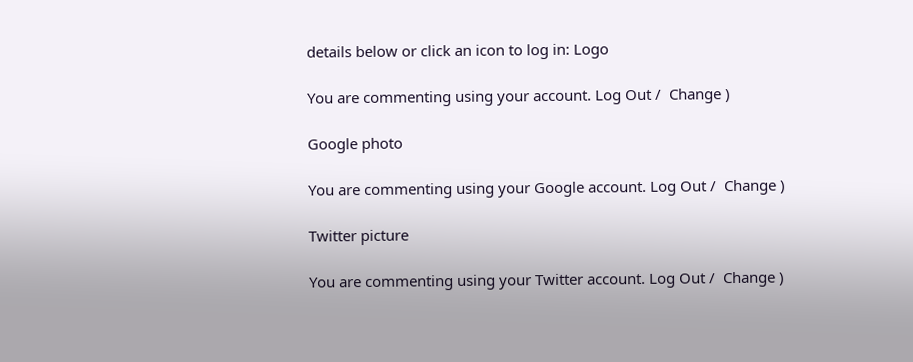details below or click an icon to log in: Logo

You are commenting using your account. Log Out /  Change )

Google photo

You are commenting using your Google account. Log Out /  Change )

Twitter picture

You are commenting using your Twitter account. Log Out /  Change )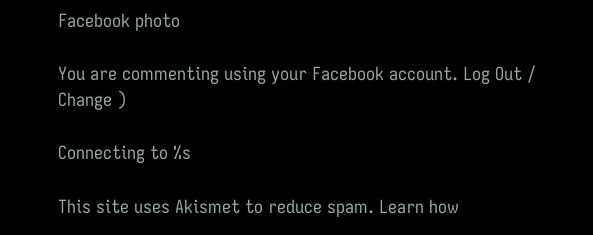Facebook photo

You are commenting using your Facebook account. Log Out /  Change )

Connecting to %s

This site uses Akismet to reduce spam. Learn how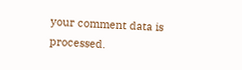your comment data is processed.